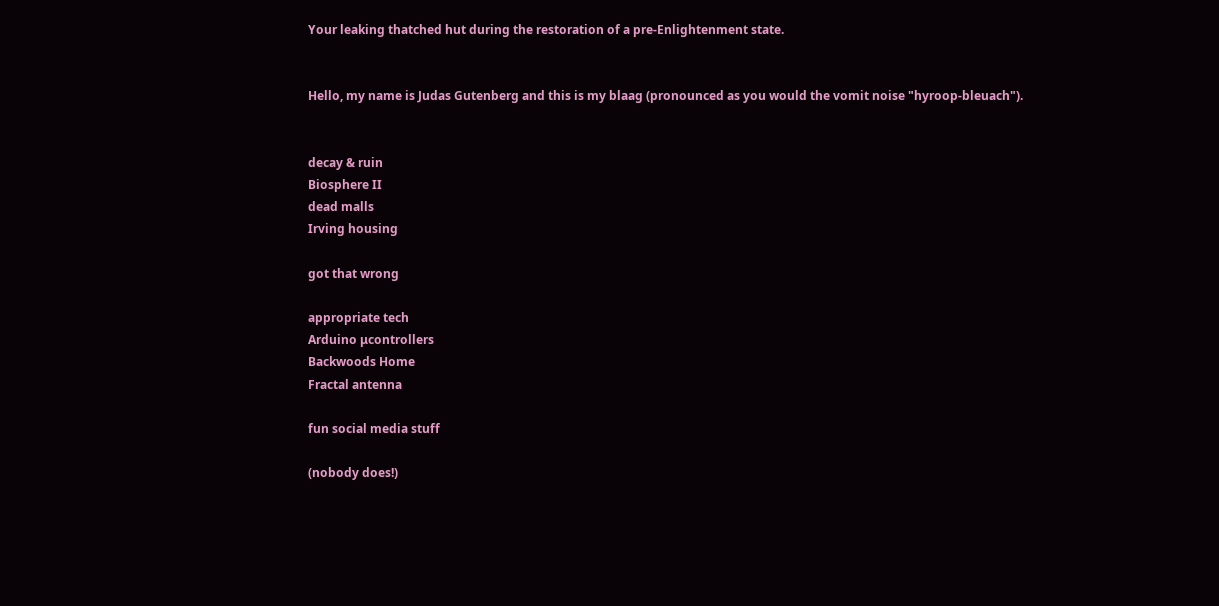Your leaking thatched hut during the restoration of a pre-Enlightenment state.


Hello, my name is Judas Gutenberg and this is my blaag (pronounced as you would the vomit noise "hyroop-bleuach").


decay & ruin
Biosphere II
dead malls
Irving housing

got that wrong

appropriate tech
Arduino μcontrollers
Backwoods Home
Fractal antenna

fun social media stuff

(nobody does!)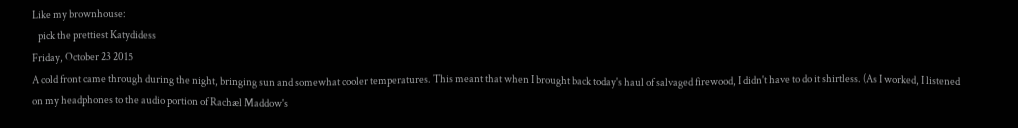Like my brownhouse:
   pick the prettiest Katydidess
Friday, October 23 2015
A cold front came through during the night, bringing sun and somewhat cooler temperatures. This meant that when I brought back today's haul of salvaged firewood, I didn't have to do it shirtless. (As I worked, I listened on my headphones to the audio portion of Rachæl Maddow's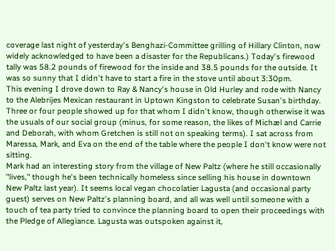coverage last night of yesterday's Benghazi-Committee grilling of Hillary Clinton, now widely acknowledged to have been a disaster for the Republicans.) Today's firewood tally was 58.2 pounds of firewood for the inside and 38.5 pounds for the outside. It was so sunny that I didn't have to start a fire in the stove until about 3:30pm.
This evening I drove down to Ray & Nancy's house in Old Hurley and rode with Nancy to the Alebrijes Mexican restaurant in Uptown Kingston to celebrate Susan's birthday. Three or four people showed up for that whom I didn't know, though otherwise it was the usuals of our social group (minus, for some reason, the likes of Michæl and Carrie and Deborah, with whom Gretchen is still not on speaking terms). I sat across from Maressa, Mark, and Eva on the end of the table where the people I don't know were not sitting.
Mark had an interesting story from the village of New Paltz (where he still occasionally "lives," though he's been technically homeless since selling his house in downtown New Paltz last year). It seems local vegan chocolatier Lagusta (and occasional party guest) serves on New Paltz's planning board, and all was well until someone with a touch of tea party tried to convince the planning board to open their proceedings with the Pledge of Allegiance. Lagusta was outspoken against it,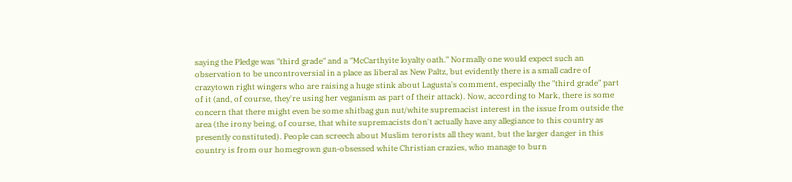saying the Pledge was "third grade" and a "McCarthyite loyalty oath." Normally one would expect such an observation to be uncontroversial in a place as liberal as New Paltz, but evidently there is a small cadre of crazytown right wingers who are raising a huge stink about Lagusta's comment, especially the "third grade" part of it (and, of course, they're using her veganism as part of their attack). Now, according to Mark, there is some concern that there might even be some shitbag gun nut/white supremacist interest in the issue from outside the area (the irony being, of course, that white supremacists don't actually have any allegiance to this country as presently constituted). People can screech about Muslim terorists all they want, but the larger danger in this country is from our homegrown gun-obsessed white Christian crazies, who manage to burn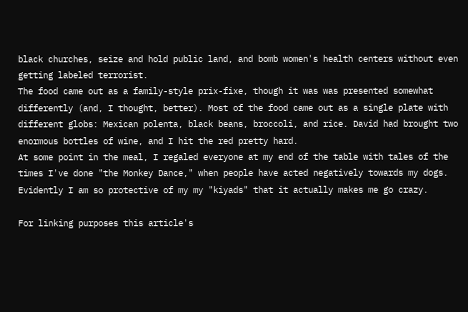black churches, seize and hold public land, and bomb women's health centers without even getting labeled terrorist.
The food came out as a family-style prix-fixe, though it was was presented somewhat differently (and, I thought, better). Most of the food came out as a single plate with different globs: Mexican polenta, black beans, broccoli, and rice. David had brought two enormous bottles of wine, and I hit the red pretty hard.
At some point in the meal, I regaled everyone at my end of the table with tales of the times I've done "the Monkey Dance," when people have acted negatively towards my dogs. Evidently I am so protective of my my "kiyads" that it actually makes me go crazy.

For linking purposes this article's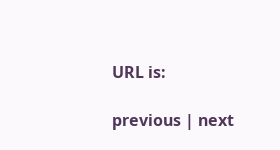URL is:

previous | next